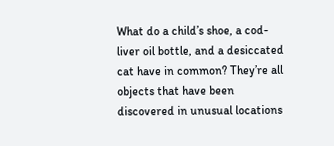What do a child’s shoe, a cod-liver oil bottle, and a desiccated cat have in common? They’re all objects that have been discovered in unusual locations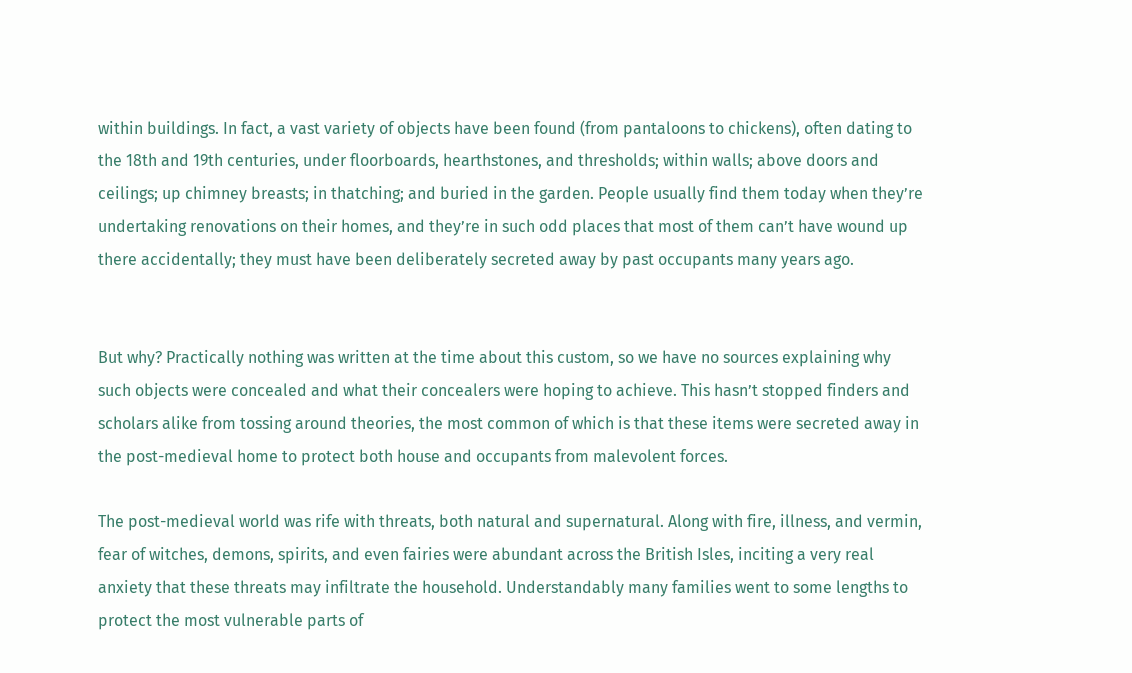within buildings. In fact, a vast variety of objects have been found (from pantaloons to chickens), often dating to the 18th and 19th centuries, under floorboards, hearthstones, and thresholds; within walls; above doors and ceilings; up chimney breasts; in thatching; and buried in the garden. People usually find them today when they’re undertaking renovations on their homes, and they’re in such odd places that most of them can’t have wound up there accidentally; they must have been deliberately secreted away by past occupants many years ago.


But why? Practically nothing was written at the time about this custom, so we have no sources explaining why such objects were concealed and what their concealers were hoping to achieve. This hasn’t stopped finders and scholars alike from tossing around theories, the most common of which is that these items were secreted away in the post-medieval home to protect both house and occupants from malevolent forces.

The post-medieval world was rife with threats, both natural and supernatural. Along with fire, illness, and vermin, fear of witches, demons, spirits, and even fairies were abundant across the British Isles, inciting a very real anxiety that these threats may infiltrate the household. Understandably many families went to some lengths to protect the most vulnerable parts of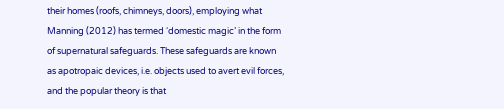their homes (roofs, chimneys, doors), employing what Manning (2012) has termed ‘domestic magic’ in the form of supernatural safeguards. These safeguards are known as apotropaic devices, i.e. objects used to avert evil forces, and the popular theory is that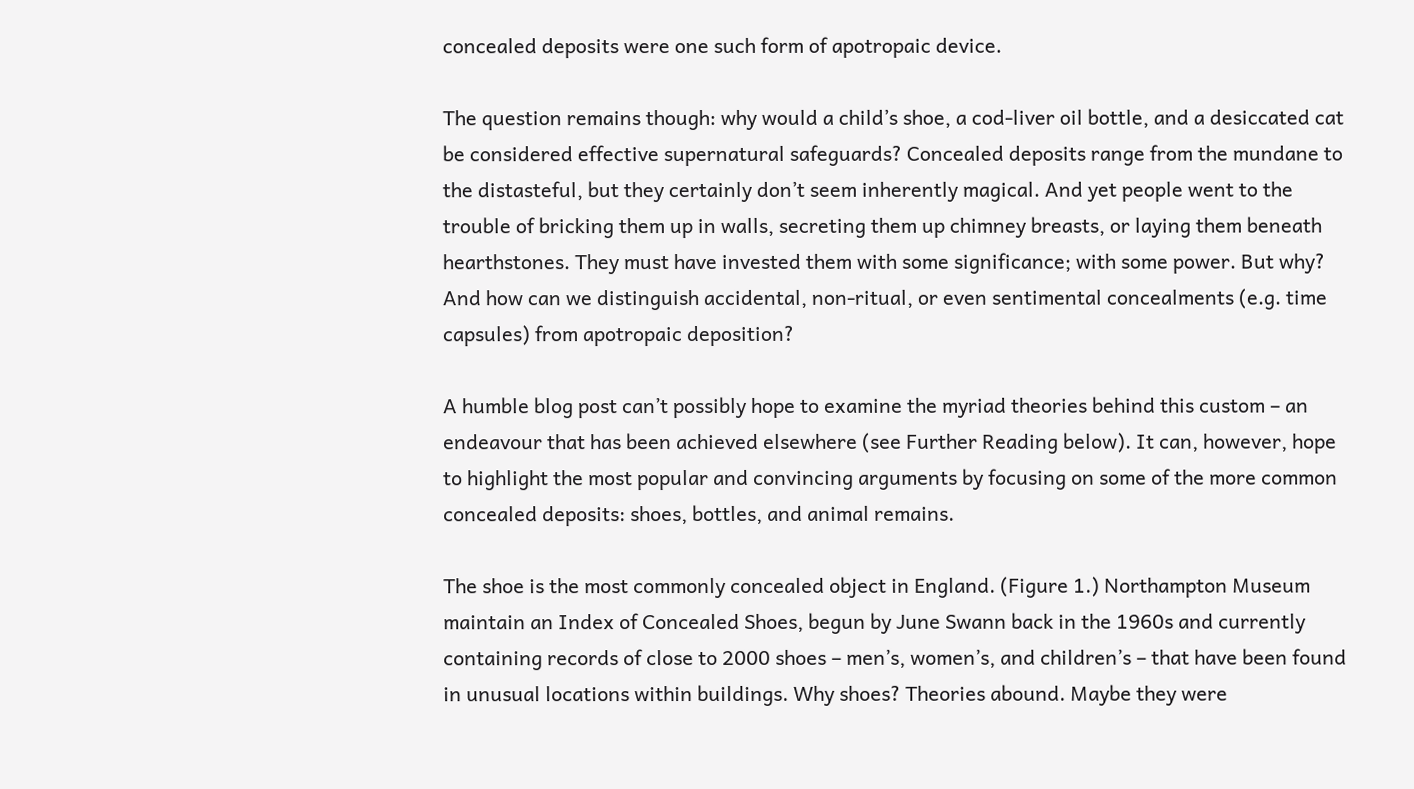concealed deposits were one such form of apotropaic device.

The question remains though: why would a child’s shoe, a cod-liver oil bottle, and a desiccated cat be considered effective supernatural safeguards? Concealed deposits range from the mundane to the distasteful, but they certainly don’t seem inherently magical. And yet people went to the trouble of bricking them up in walls, secreting them up chimney breasts, or laying them beneath hearthstones. They must have invested them with some significance; with some power. But why? And how can we distinguish accidental, non-ritual, or even sentimental concealments (e.g. time capsules) from apotropaic deposition?

A humble blog post can’t possibly hope to examine the myriad theories behind this custom – an endeavour that has been achieved elsewhere (see Further Reading below). It can, however, hope to highlight the most popular and convincing arguments by focusing on some of the more common concealed deposits: shoes, bottles, and animal remains.

The shoe is the most commonly concealed object in England. (Figure 1.) Northampton Museum maintain an Index of Concealed Shoes, begun by June Swann back in the 1960s and currently containing records of close to 2000 shoes – men’s, women’s, and children’s – that have been found in unusual locations within buildings. Why shoes? Theories abound. Maybe they were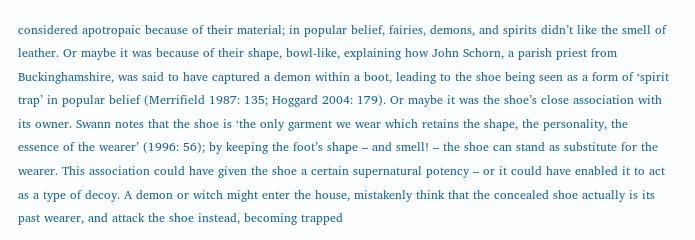considered apotropaic because of their material; in popular belief, fairies, demons, and spirits didn’t like the smell of leather. Or maybe it was because of their shape, bowl-like, explaining how John Schorn, a parish priest from Buckinghamshire, was said to have captured a demon within a boot, leading to the shoe being seen as a form of ‘spirit trap’ in popular belief (Merrifield 1987: 135; Hoggard 2004: 179). Or maybe it was the shoe’s close association with its owner. Swann notes that the shoe is ‘the only garment we wear which retains the shape, the personality, the essence of the wearer’ (1996: 56); by keeping the foot’s shape – and smell! – the shoe can stand as substitute for the wearer. This association could have given the shoe a certain supernatural potency – or it could have enabled it to act as a type of decoy. A demon or witch might enter the house, mistakenly think that the concealed shoe actually is its past wearer, and attack the shoe instead, becoming trapped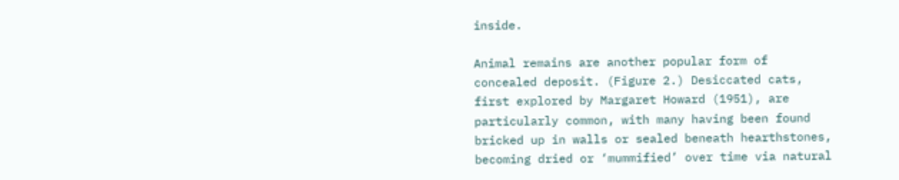inside.

Animal remains are another popular form of concealed deposit. (Figure 2.) Desiccated cats, first explored by Margaret Howard (1951), are particularly common, with many having been found bricked up in walls or sealed beneath hearthstones, becoming dried or ‘mummified’ over time via natural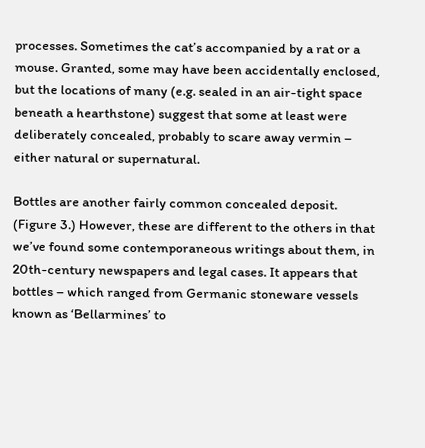processes. Sometimes the cat’s accompanied by a rat or a mouse. Granted, some may have been accidentally enclosed, but the locations of many (e.g. sealed in an air-tight space beneath a hearthstone) suggest that some at least were deliberately concealed, probably to scare away vermin – either natural or supernatural.

Bottles are another fairly common concealed deposit. (Figure 3.) However, these are different to the others in that we’ve found some contemporaneous writings about them, in 20th-century newspapers and legal cases. It appears that bottles – which ranged from Germanic stoneware vessels known as ‘Bellarmines’ to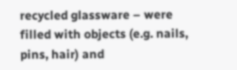recycled glassware – were filled with objects (e.g. nails, pins, hair) and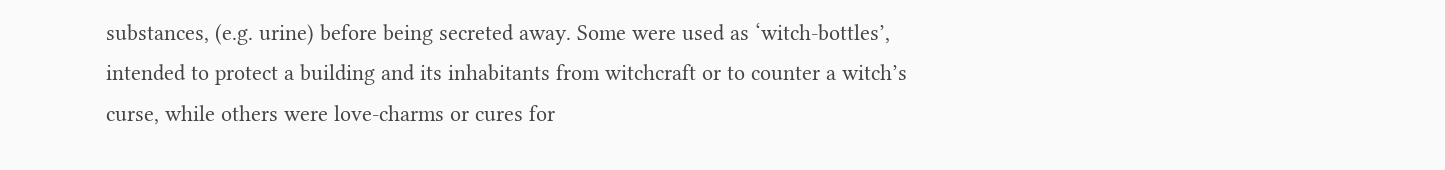substances, (e.g. urine) before being secreted away. Some were used as ‘witch-bottles’, intended to protect a building and its inhabitants from witchcraft or to counter a witch’s curse, while others were love-charms or cures for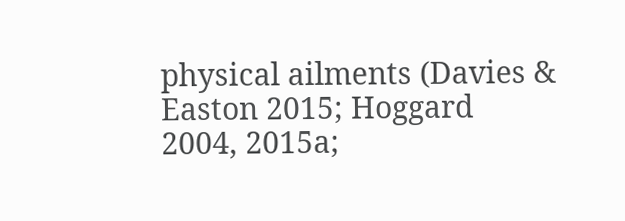physical ailments (Davies & Easton 2015; Hoggard 2004, 2015a;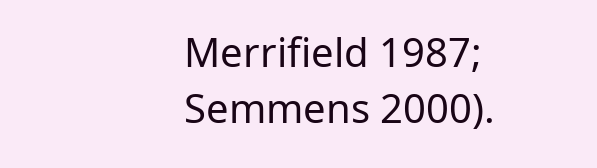Merrifield 1987; Semmens 2000).